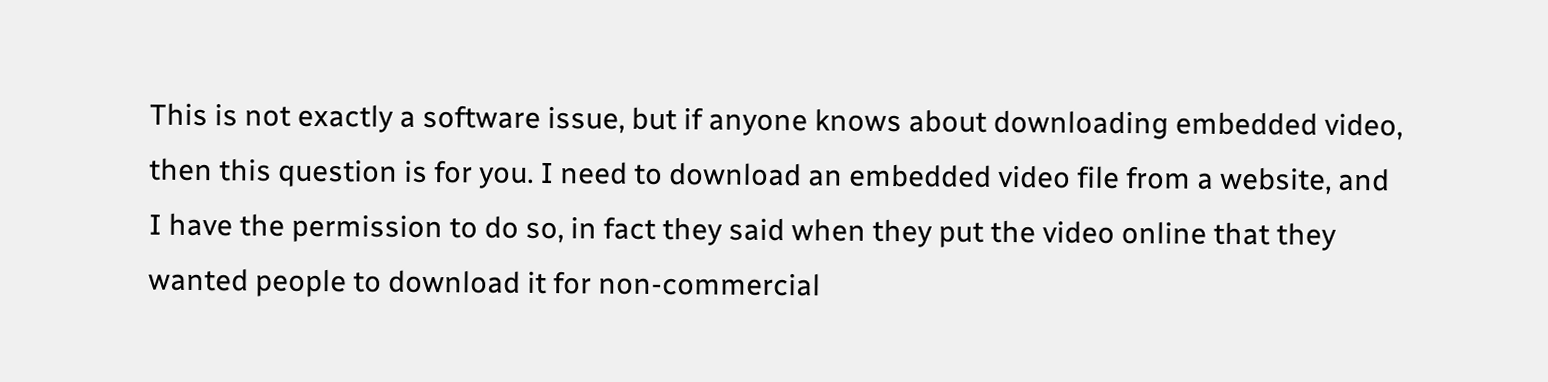This is not exactly a software issue, but if anyone knows about downloading embedded video, then this question is for you. I need to download an embedded video file from a website, and I have the permission to do so, in fact they said when they put the video online that they wanted people to download it for non-commercial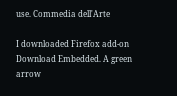use. Commedia dell'Arte

I downloaded Firefox add-on Download Embedded. A green arrow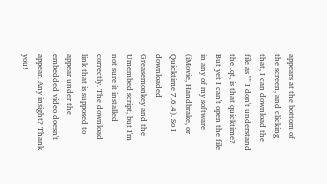appears at the bottom of the screen, and clicking that, I can download the file as "" I don't understand the .qt, is that quicktime? But yet I can't open the file in any of my software (iMovie, Handbrake, or Quicktime 7.6.4). So I downloaded Greasemonkey and the Umembed script, but I'm not sure it installed correctly. The download link that is supposed to appear under the embedded video doesn't appear. Any insight? Thank you!